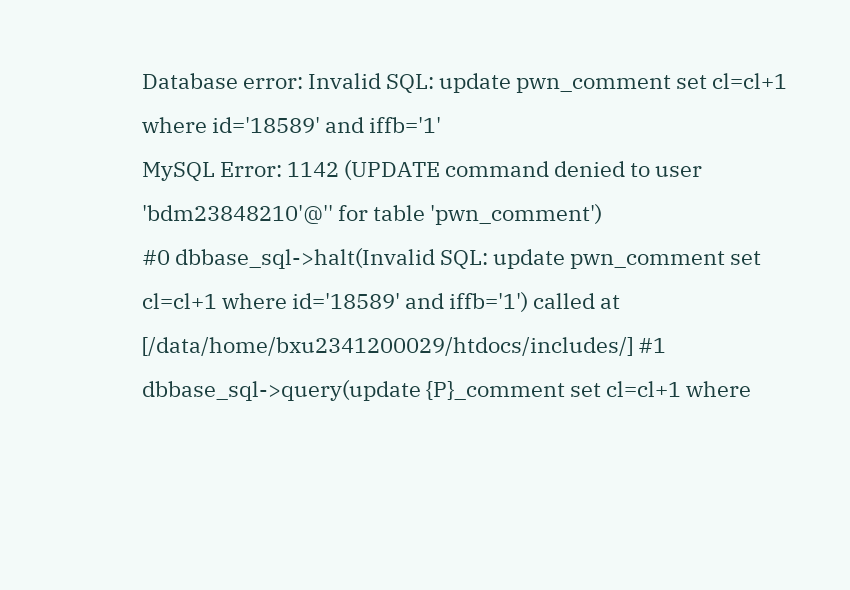Database error: Invalid SQL: update pwn_comment set cl=cl+1 where id='18589' and iffb='1'
MySQL Error: 1142 (UPDATE command denied to user 'bdm23848210'@'' for table 'pwn_comment')
#0 dbbase_sql->halt(Invalid SQL: update pwn_comment set cl=cl+1 where id='18589' and iffb='1') called at [/data/home/bxu2341200029/htdocs/includes/] #1 dbbase_sql->query(update {P}_comment set cl=cl+1 where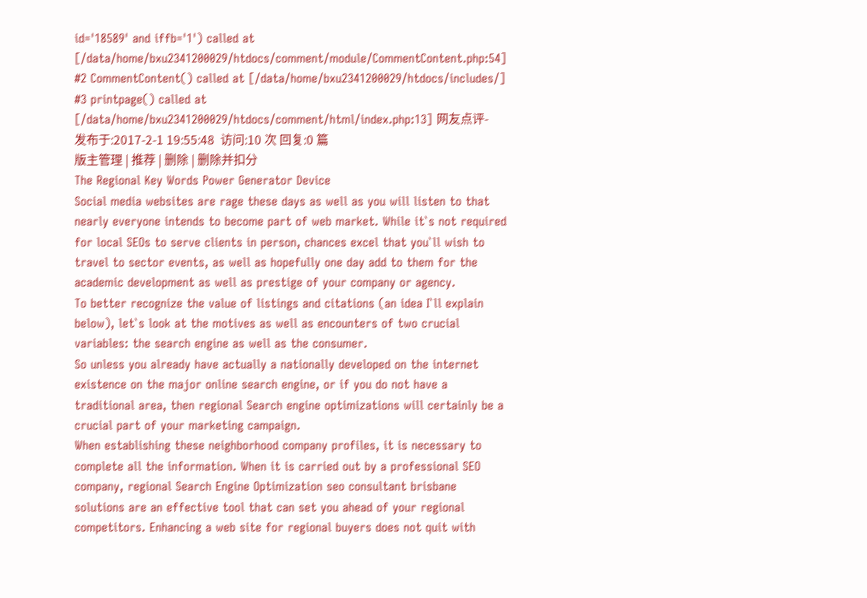id='18589' and iffb='1') called at [/data/home/bxu2341200029/htdocs/comment/module/CommentContent.php:54] #2 CommentContent() called at [/data/home/bxu2341200029/htdocs/includes/] #3 printpage() called at [/data/home/bxu2341200029/htdocs/comment/html/index.php:13] 网友点评-
发布于:2017-2-1 19:55:48  访问:10 次 回复:0 篇
版主管理 | 推荐 | 删除 | 删除并扣分
The Regional Key Words Power Generator Device
Social media websites are rage these days as well as you will listen to that nearly everyone intends to become part of web market. While it`s not required for local SEOs to serve clients in person, chances excel that you`ll wish to travel to sector events, as well as hopefully one day add to them for the academic development as well as prestige of your company or agency.
To better recognize the value of listings and citations (an idea I`ll explain below), let`s look at the motives as well as encounters of two crucial variables: the search engine as well as the consumer.
So unless you already have actually a nationally developed on the internet existence on the major online search engine, or if you do not have a traditional area, then regional Search engine optimizations will certainly be a crucial part of your marketing campaign.
When establishing these neighborhood company profiles, it is necessary to complete all the information. When it is carried out by a professional SEO company, regional Search Engine Optimization seo consultant brisbane solutions are an effective tool that can set you ahead of your regional competitors. Enhancing a web site for regional buyers does not quit with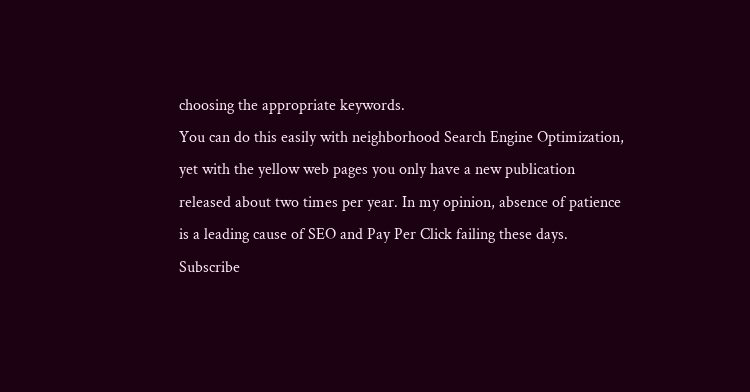choosing the appropriate keywords.
You can do this easily with neighborhood Search Engine Optimization, yet with the yellow web pages you only have a new publication released about two times per year. In my opinion, absence of patience is a leading cause of SEO and Pay Per Click failing these days. Subscribe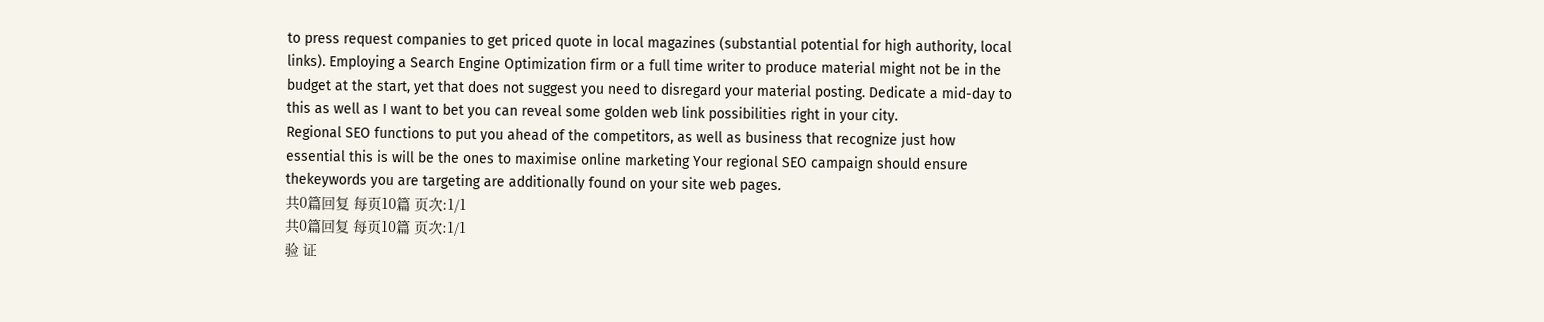to press request companies to get priced quote in local magazines (substantial potential for high authority, local links). Employing a Search Engine Optimization firm or a full time writer to produce material might not be in the budget at the start, yet that does not suggest you need to disregard your material posting. Dedicate a mid-day to this as well as I want to bet you can reveal some golden web link possibilities right in your city.
Regional SEO functions to put you ahead of the competitors, as well as business that recognize just how essential this is will be the ones to maximise online marketing Your regional SEO campaign should ensure thekeywords you are targeting are additionally found on your site web pages.
共0篇回复 每页10篇 页次:1/1
共0篇回复 每页10篇 页次:1/1
验 证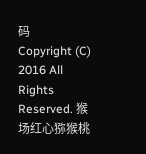码
Copyright (C) 2016 All Rights Reserved. 猴场红心猕猴桃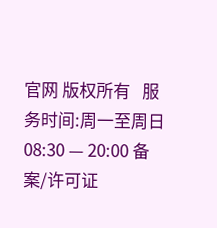官网 版权所有   服务时间:周一至周日 08:30 — 20:00 备案/许可证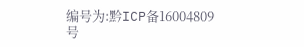编号为:黔ICP备16004809号